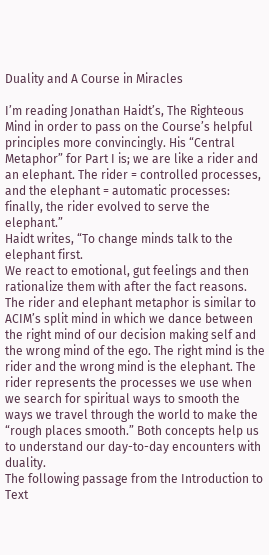Duality and A Course in Miracles

I’m reading Jonathan Haidt’s, The Righteous Mind in order to pass on the Course’s helpful principles more convincingly. His “Central Metaphor” for Part I is; we are like a rider and an elephant. The rider = controlled processes, and the elephant = automatic processes: finally, the rider evolved to serve the elephant.”
Haidt writes, “To change minds talk to the elephant first.
We react to emotional, gut feelings and then rationalize them with after the fact reasons. The rider and elephant metaphor is similar to ACIM’s split mind in which we dance between the right mind of our decision making self and the wrong mind of the ego. The right mind is the rider and the wrong mind is the elephant. The rider represents the processes we use when we search for spiritual ways to smooth the ways we travel through the world to make the “rough places smooth.” Both concepts help us to understand our day-to-day encounters with duality.
The following passage from the Introduction to Text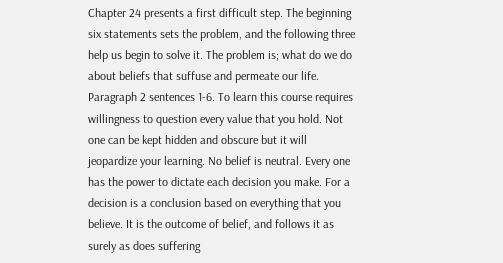Chapter 24 presents a first difficult step. The beginning six statements sets the problem, and the following three help us begin to solve it. The problem is; what do we do about beliefs that suffuse and permeate our life.
Paragraph 2 sentences 1-6. To learn this course requires willingness to question every value that you hold. Not one can be kept hidden and obscure but it will jeopardize your learning. No belief is neutral. Every one has the power to dictate each decision you make. For a decision is a conclusion based on everything that you believe. It is the outcome of belief, and follows it as surely as does suffering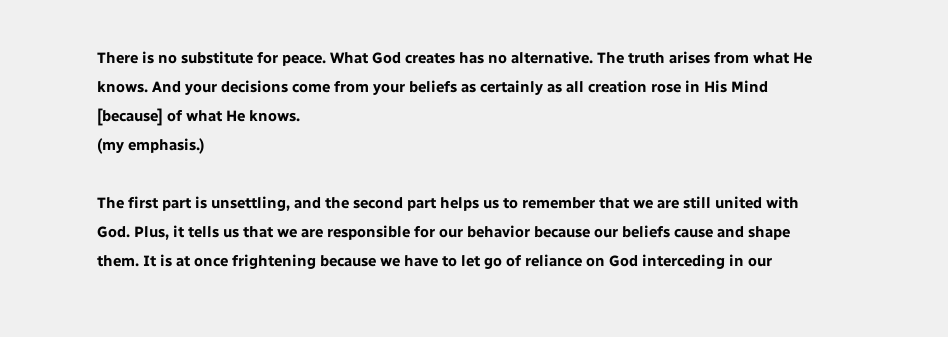There is no substitute for peace. What God creates has no alternative. The truth arises from what He knows. And your decisions come from your beliefs as certainly as all creation rose in His Mind [because] of what He knows.
(my emphasis.)

The first part is unsettling, and the second part helps us to remember that we are still united with God. Plus, it tells us that we are responsible for our behavior because our beliefs cause and shape them. It is at once frightening because we have to let go of reliance on God interceding in our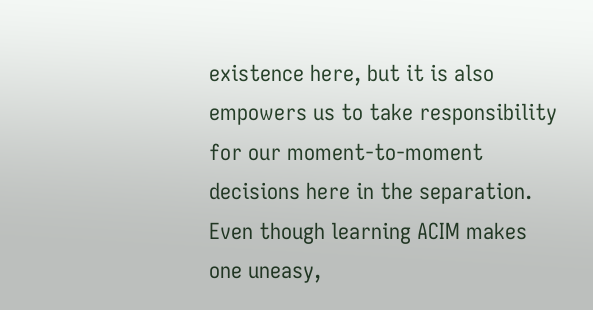existence here, but it is also empowers us to take responsibility for our moment-to-moment decisions here in the separation.
Even though learning ACIM makes one uneasy,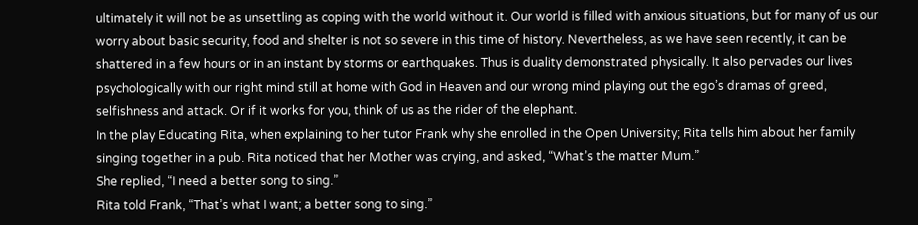ultimately it will not be as unsettling as coping with the world without it. Our world is filled with anxious situations, but for many of us our worry about basic security, food and shelter is not so severe in this time of history. Nevertheless, as we have seen recently, it can be shattered in a few hours or in an instant by storms or earthquakes. Thus is duality demonstrated physically. It also pervades our lives psychologically with our right mind still at home with God in Heaven and our wrong mind playing out the ego’s dramas of greed, selfishness and attack. Or if it works for you, think of us as the rider of the elephant.
In the play Educating Rita, when explaining to her tutor Frank why she enrolled in the Open University; Rita tells him about her family singing together in a pub. Rita noticed that her Mother was crying, and asked, “What’s the matter Mum.”
She replied, “I need a better song to sing.”
Rita told Frank, “That’s what I want; a better song to sing.”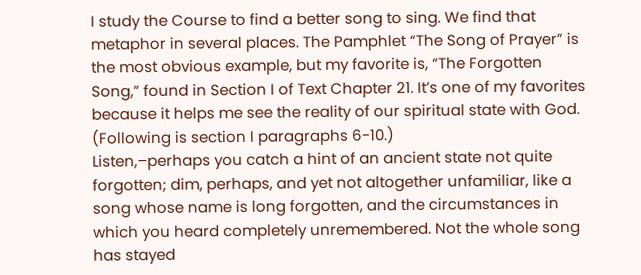I study the Course to find a better song to sing. We find that metaphor in several places. The Pamphlet “The Song of Prayer” is the most obvious example, but my favorite is, “The Forgotten Song,” found in Section I of Text Chapter 21. It’s one of my favorites because it helps me see the reality of our spiritual state with God. (Following is section I paragraphs 6-10.)
Listen,–perhaps you catch a hint of an ancient state not quite forgotten; dim, perhaps, and yet not altogether unfamiliar, like a song whose name is long forgotten, and the circumstances in which you heard completely unremembered. Not the whole song has stayed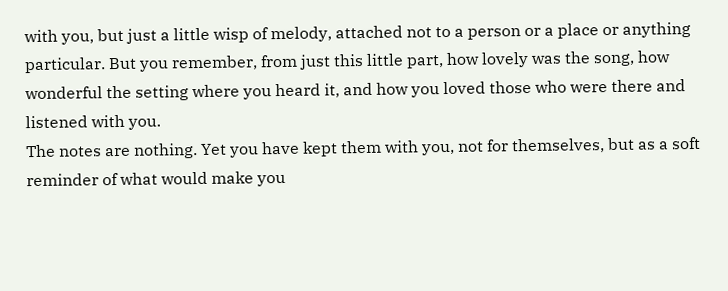with you, but just a little wisp of melody, attached not to a person or a place or anything particular. But you remember, from just this little part, how lovely was the song, how wonderful the setting where you heard it, and how you loved those who were there and listened with you.
The notes are nothing. Yet you have kept them with you, not for themselves, but as a soft reminder of what would make you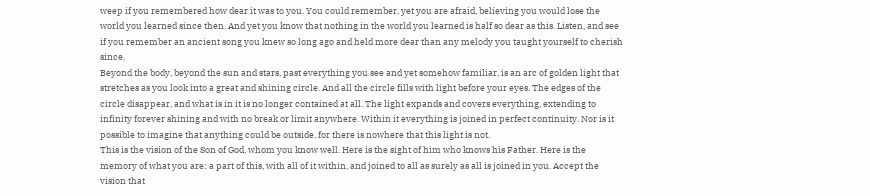weep if you remembered how dear it was to you. You could remember, yet you are afraid, believing you would lose the world you learned since then. And yet you know that nothing in the world you learned is half so dear as this. Listen, and see if you remember an ancient song you knew so long ago and held more dear than any melody you taught yourself to cherish since.
Beyond the body, beyond the sun and stars, past everything you see and yet somehow familiar, is an arc of golden light that stretches as you look into a great and shining circle. And all the circle fills with light before your eyes. The edges of the circle disappear, and what is in it is no longer contained at all. The light expands and covers everything, extending to infinity forever shining and with no break or limit anywhere. Within it everything is joined in perfect continuity. Nor is it possible to imagine that anything could be outside, for there is nowhere that this light is not.
This is the vision of the Son of God, whom you know well. Here is the sight of him who knows his Father. Here is the memory of what you are; a part of this, with all of it within, and joined to all as surely as all is joined in you. Accept the vision that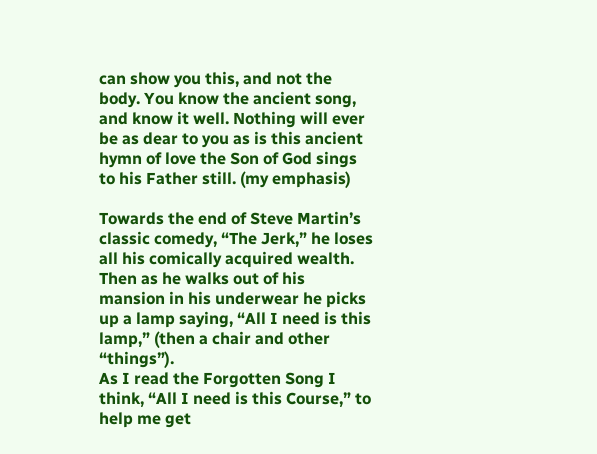can show you this, and not the body. You know the ancient song, and know it well. Nothing will ever be as dear to you as is this ancient hymn of love the Son of God sings to his Father still. (my emphasis)

Towards the end of Steve Martin’s classic comedy, “The Jerk,” he loses all his comically acquired wealth. Then as he walks out of his mansion in his underwear he picks up a lamp saying, “All I need is this lamp,” (then a chair and other “things”).
As I read the Forgotten Song I think, “All I need is this Course,” to help me get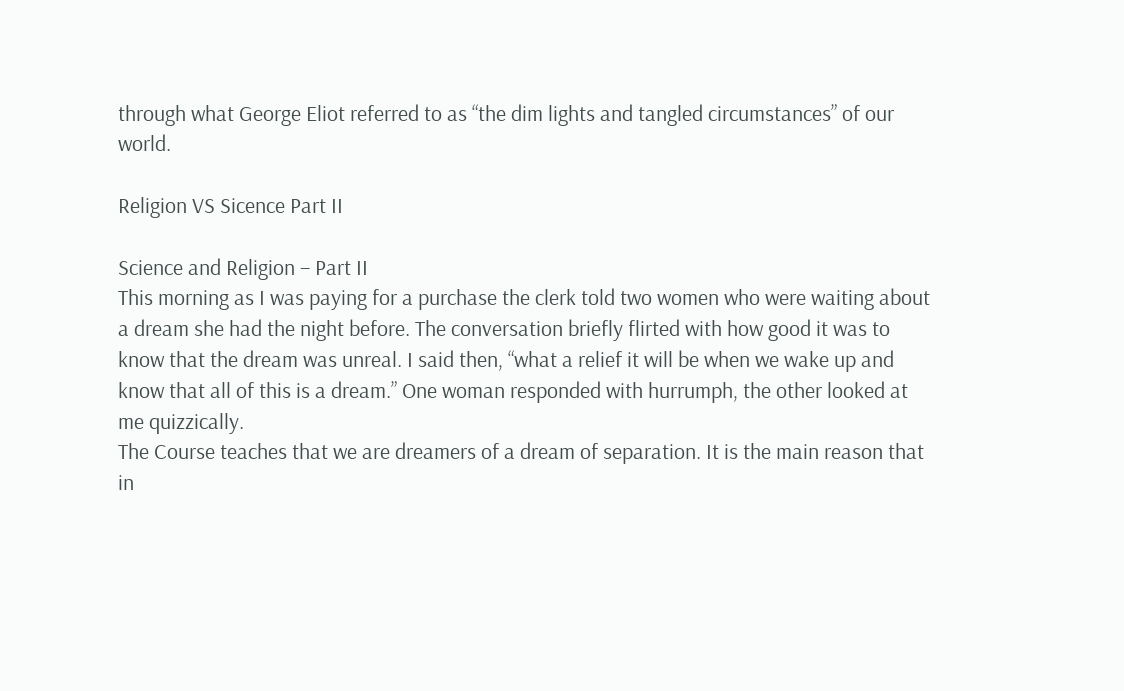through what George Eliot referred to as “the dim lights and tangled circumstances” of our world.

Religion VS Sicence Part II

Science and Religion – Part II
This morning as I was paying for a purchase the clerk told two women who were waiting about a dream she had the night before. The conversation briefly flirted with how good it was to know that the dream was unreal. I said then, “what a relief it will be when we wake up and know that all of this is a dream.” One woman responded with hurrumph, the other looked at me quizzically.
The Course teaches that we are dreamers of a dream of separation. It is the main reason that in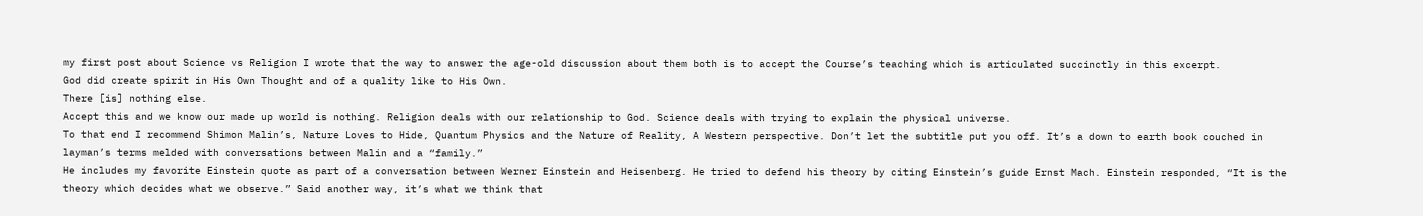my first post about Science vs Religion I wrote that the way to answer the age-old discussion about them both is to accept the Course’s teaching which is articulated succinctly in this excerpt.
God did create spirit in His Own Thought and of a quality like to His Own.
There [is] nothing else.
Accept this and we know our made up world is nothing. Religion deals with our relationship to God. Science deals with trying to explain the physical universe.
To that end I recommend Shimon Malin’s, Nature Loves to Hide, Quantum Physics and the Nature of Reality, A Western perspective. Don’t let the subtitle put you off. It’s a down to earth book couched in layman’s terms melded with conversations between Malin and a “family.”
He includes my favorite Einstein quote as part of a conversation between Werner Einstein and Heisenberg. He tried to defend his theory by citing Einstein’s guide Ernst Mach. Einstein responded, “It is the theory which decides what we observe.” Said another way, it’s what we think that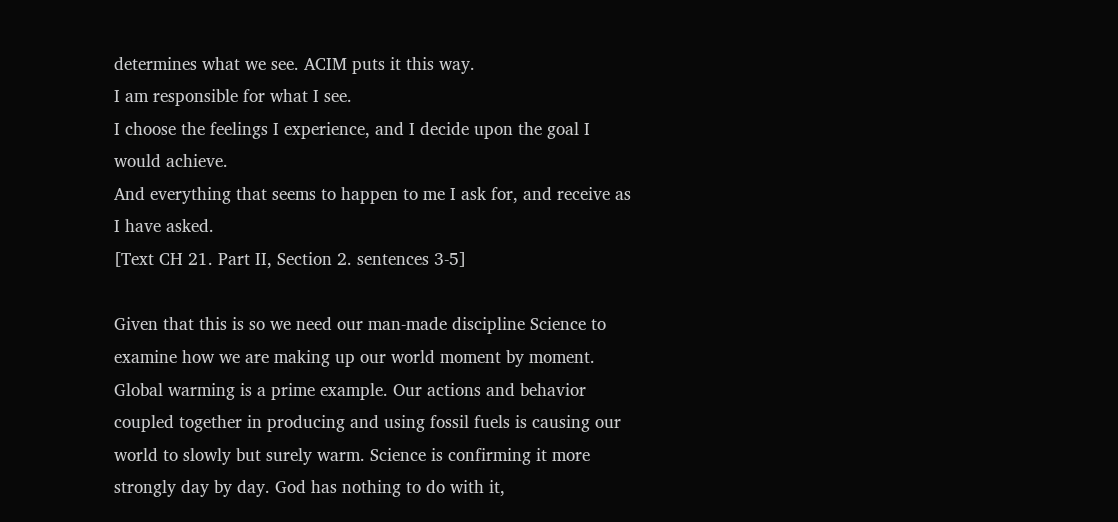determines what we see. ACIM puts it this way.
I am responsible for what I see.
I choose the feelings I experience, and I decide upon the goal I would achieve.
And everything that seems to happen to me I ask for, and receive as I have asked.
[Text CH 21. Part II, Section 2. sentences 3-5]

Given that this is so we need our man-made discipline Science to examine how we are making up our world moment by moment. Global warming is a prime example. Our actions and behavior coupled together in producing and using fossil fuels is causing our world to slowly but surely warm. Science is confirming it more strongly day by day. God has nothing to do with it,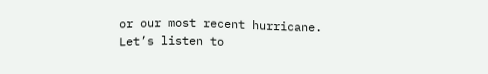or our most recent hurricane.
Let’s listen to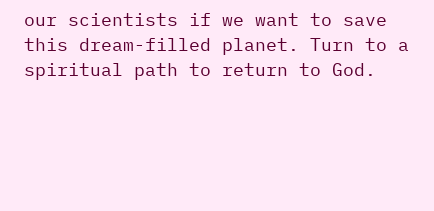our scientists if we want to save this dream-filled planet. Turn to a spiritual path to return to God.